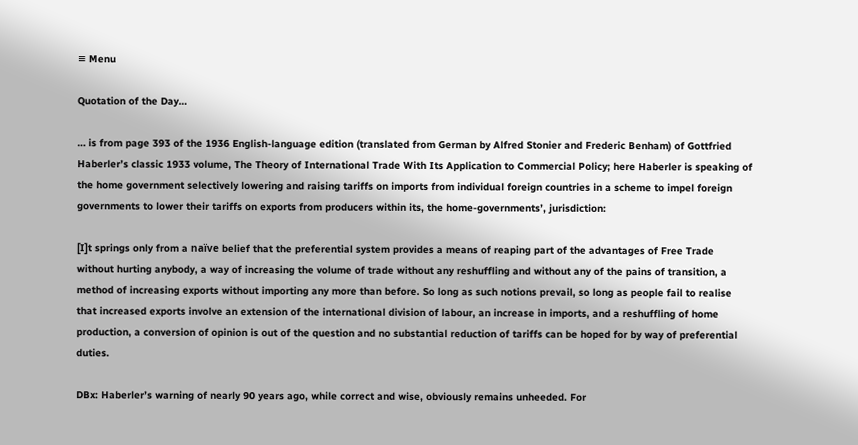≡ Menu

Quotation of the Day…

… is from page 393 of the 1936 English-language edition (translated from German by Alfred Stonier and Frederic Benham) of Gottfried Haberler’s classic 1933 volume, The Theory of International Trade With Its Application to Commercial Policy; here Haberler is speaking of the home government selectively lowering and raising tariffs on imports from individual foreign countries in a scheme to impel foreign governments to lower their tariffs on exports from producers within its, the home-governments’, jurisdiction:

[I]t springs only from a naïve belief that the preferential system provides a means of reaping part of the advantages of Free Trade without hurting anybody, a way of increasing the volume of trade without any reshuffling and without any of the pains of transition, a method of increasing exports without importing any more than before. So long as such notions prevail, so long as people fail to realise that increased exports involve an extension of the international division of labour, an increase in imports, and a reshuffling of home production, a conversion of opinion is out of the question and no substantial reduction of tariffs can be hoped for by way of preferential duties.

DBx: Haberler’s warning of nearly 90 years ago, while correct and wise, obviously remains unheeded. For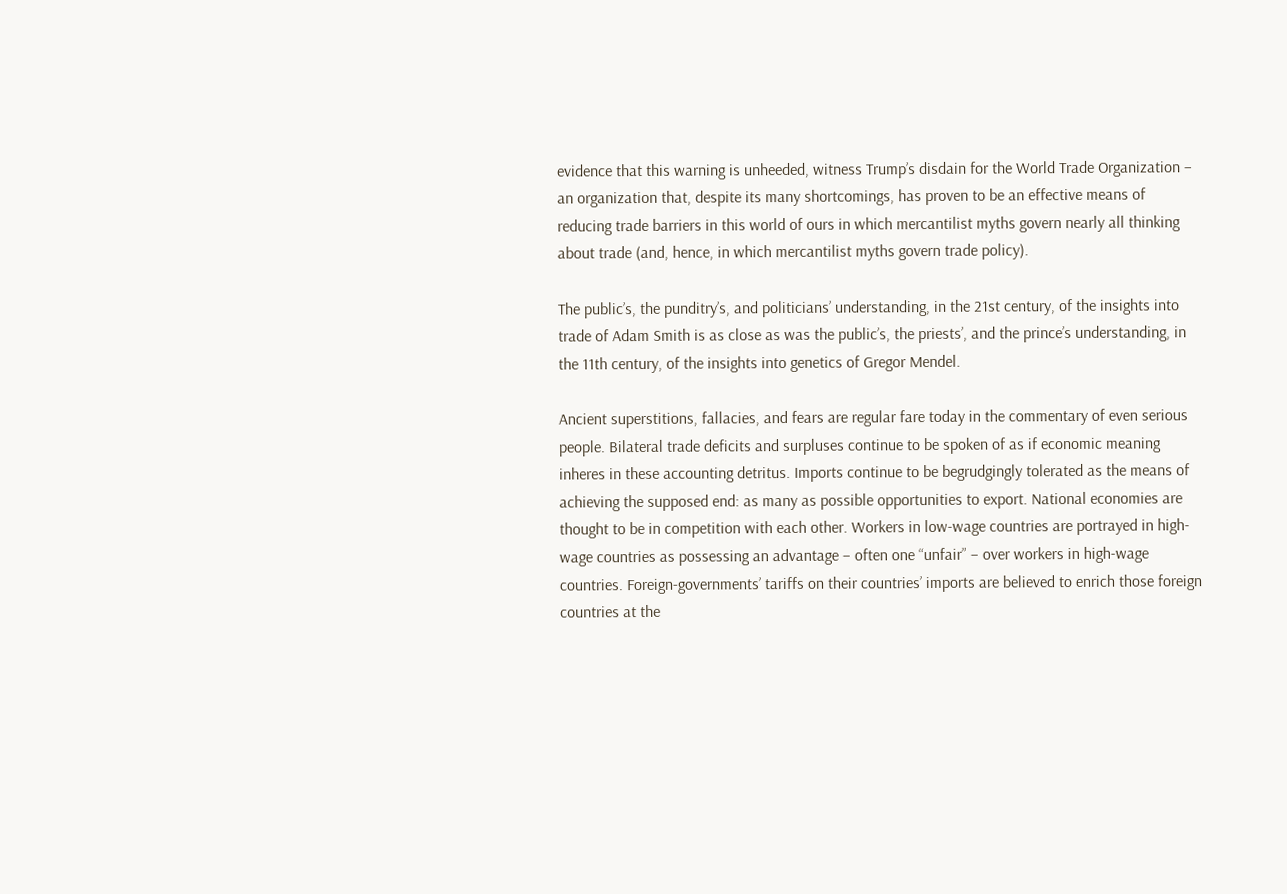evidence that this warning is unheeded, witness Trump’s disdain for the World Trade Organization – an organization that, despite its many shortcomings, has proven to be an effective means of reducing trade barriers in this world of ours in which mercantilist myths govern nearly all thinking about trade (and, hence, in which mercantilist myths govern trade policy).

The public’s, the punditry’s, and politicians’ understanding, in the 21st century, of the insights into trade of Adam Smith is as close as was the public’s, the priests’, and the prince’s understanding, in the 11th century, of the insights into genetics of Gregor Mendel.

Ancient superstitions, fallacies, and fears are regular fare today in the commentary of even serious people. Bilateral trade deficits and surpluses continue to be spoken of as if economic meaning inheres in these accounting detritus. Imports continue to be begrudgingly tolerated as the means of achieving the supposed end: as many as possible opportunities to export. National economies are thought to be in competition with each other. Workers in low-wage countries are portrayed in high-wage countries as possessing an advantage – often one “unfair” – over workers in high-wage countries. Foreign-governments’ tariffs on their countries’ imports are believed to enrich those foreign countries at the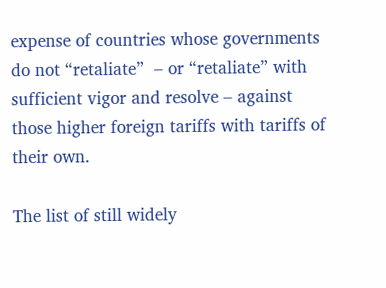expense of countries whose governments do not “retaliate”  – or “retaliate” with sufficient vigor and resolve – against those higher foreign tariffs with tariffs of their own.

The list of still widely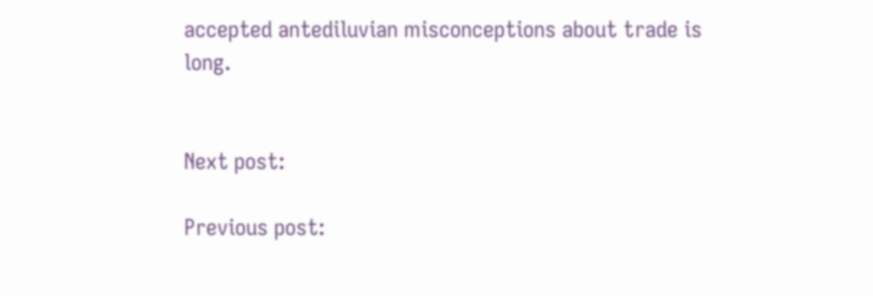accepted antediluvian misconceptions about trade is long.


Next post:

Previous post: